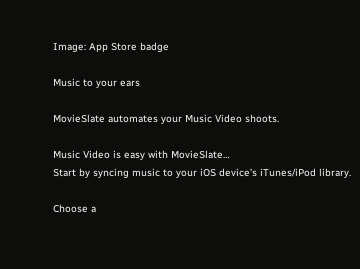Image: App Store badge

Music to your ears

MovieSlate automates your Music Video shoots.

Music Video is easy with MovieSlate…
Start by syncing music to your iOS device’s iTunes/iPod library.

Choose a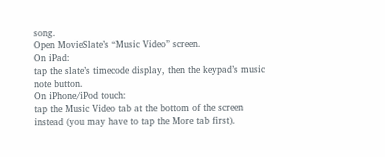song.
Open MovieSlate’s “Music Video” screen.
On iPad:
tap the slate’s timecode display, then the keypad’s music note button.
On iPhone/iPod touch:
tap the Music Video tab at the bottom of the screen instead (you may have to tap the More tab first).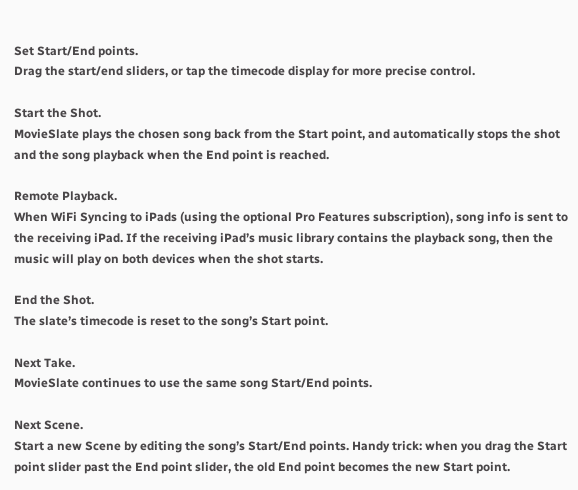Set Start/End points.
Drag the start/end sliders, or tap the timecode display for more precise control.

Start the Shot.
MovieSlate plays the chosen song back from the Start point, and automatically stops the shot and the song playback when the End point is reached.

Remote Playback.
When WiFi Syncing to iPads (using the optional Pro Features subscription), song info is sent to the receiving iPad. If the receiving iPad’s music library contains the playback song, then the music will play on both devices when the shot starts.

End the Shot.
The slate’s timecode is reset to the song’s Start point.

Next Take.
MovieSlate continues to use the same song Start/End points.

Next Scene.
Start a new Scene by editing the song’s Start/End points. Handy trick: when you drag the Start point slider past the End point slider, the old End point becomes the new Start point.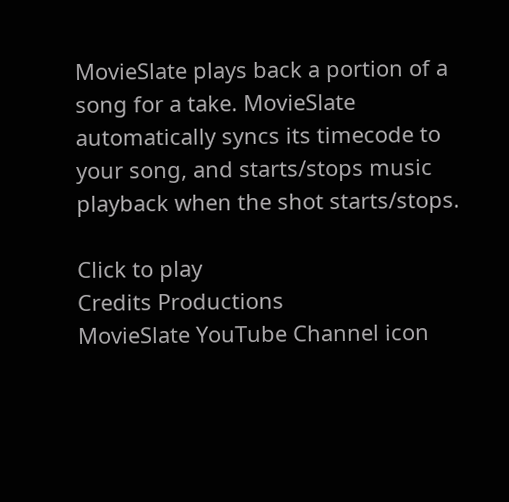MovieSlate plays back a portion of a song for a take. MovieSlate automatically syncs its timecode to your song, and starts/stops music playback when the shot starts/stops.

Click to play
Credits Productions
MovieSlate YouTube Channel icon